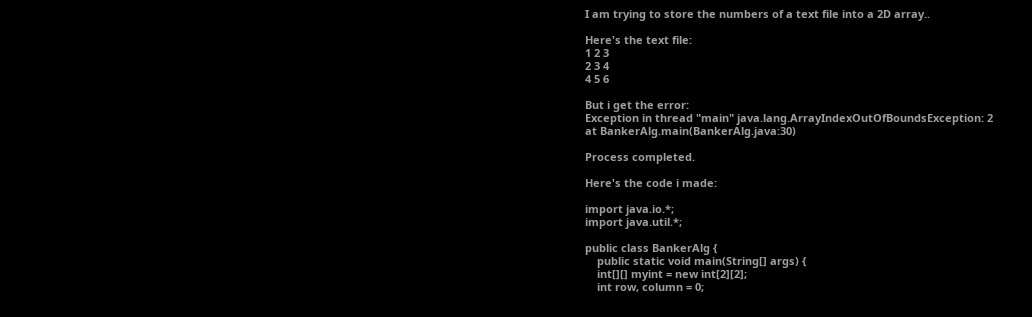I am trying to store the numbers of a text file into a 2D array..

Here's the text file:
1 2 3
2 3 4
4 5 6

But i get the error:
Exception in thread "main" java.lang.ArrayIndexOutOfBoundsException: 2
at BankerAlg.main(BankerAlg.java:30)

Process completed.

Here's the code i made:

import java.io.*;
import java.util.*;

public class BankerAlg {
    public static void main(String[] args) {
    int[][] myint = new int[2][2];
    int row, column = 0;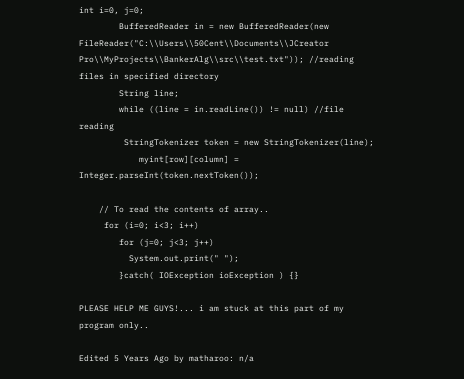int i=0, j=0;
        BufferedReader in = new BufferedReader(new FileReader("C:\\Users\\50Cent\\Documents\\JCreator Pro\\MyProjects\\BankerAlg\\src\\test.txt")); //reading files in specified directory
        String line;
        while ((line = in.readLine()) != null) //file reading
         StringTokenizer token = new StringTokenizer(line);
            myint[row][column] = Integer.parseInt(token.nextToken());

    // To read the contents of array..
     for (i=0; i<3; i++)
        for (j=0; j<3; j++)
          System.out.print(" ");
        }catch( IOException ioException ) {}

PLEASE HELP ME GUYS!... i am stuck at this part of my program only..

Edited 5 Years Ago by matharoo: n/a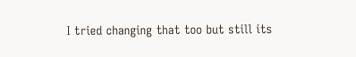I tried changing that too but still its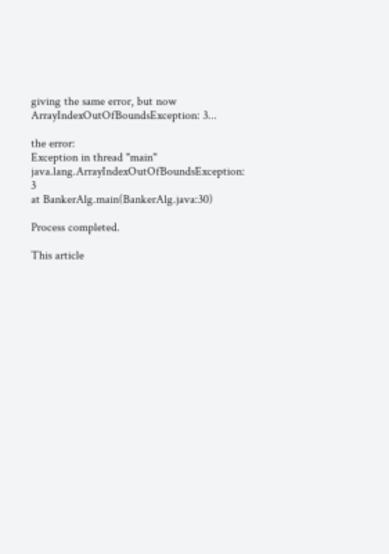giving the same error, but now ArrayIndexOutOfBoundsException: 3...

the error:
Exception in thread "main" java.lang.ArrayIndexOutOfBoundsException: 3
at BankerAlg.main(BankerAlg.java:30)

Process completed.

This article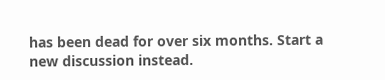has been dead for over six months. Start a new discussion instead.